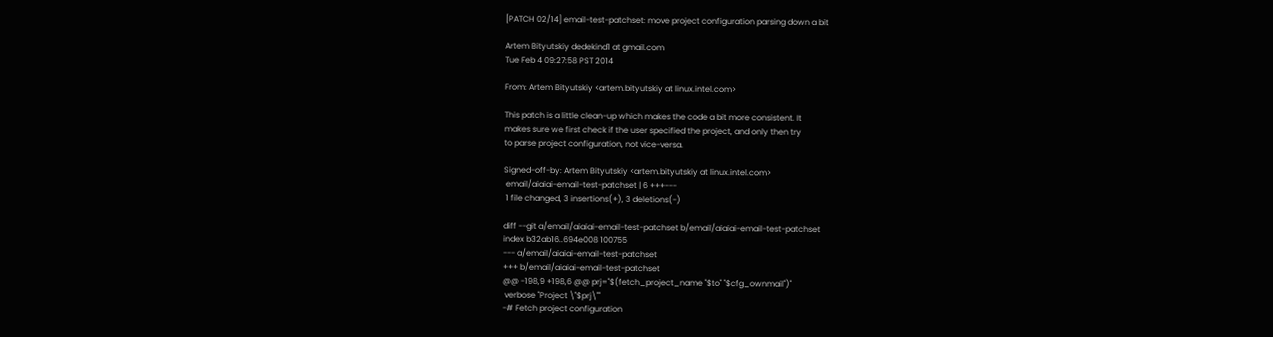[PATCH 02/14] email-test-patchset: move project configuration parsing down a bit

Artem Bityutskiy dedekind1 at gmail.com
Tue Feb 4 09:27:58 PST 2014

From: Artem Bityutskiy <artem.bityutskiy at linux.intel.com>

This patch is a little clean-up which makes the code a bit more consistent. It
makes sure we first check if the user specified the project, and only then try
to parse project configuration, not vice-versa.

Signed-off-by: Artem Bityutskiy <artem.bityutskiy at linux.intel.com>
 email/aiaiai-email-test-patchset | 6 +++---
 1 file changed, 3 insertions(+), 3 deletions(-)

diff --git a/email/aiaiai-email-test-patchset b/email/aiaiai-email-test-patchset
index b32ab16..694e008 100755
--- a/email/aiaiai-email-test-patchset
+++ b/email/aiaiai-email-test-patchset
@@ -198,9 +198,6 @@ prj="$(fetch_project_name "$to" "$cfg_ownmail")"
 verbose "Project \"$prj\""
-# Fetch project configuration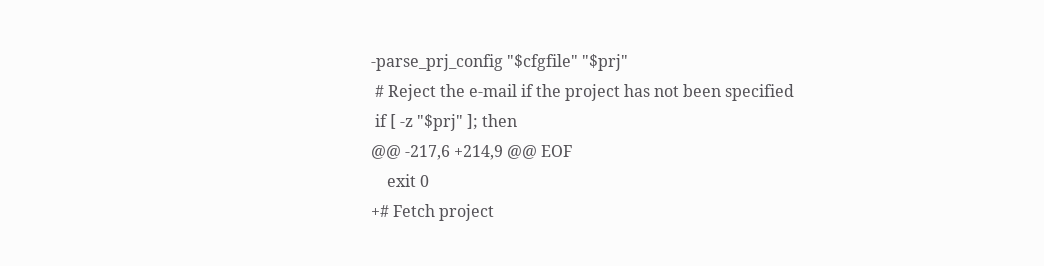-parse_prj_config "$cfgfile" "$prj"
 # Reject the e-mail if the project has not been specified
 if [ -z "$prj" ]; then
@@ -217,6 +214,9 @@ EOF
    exit 0
+# Fetch project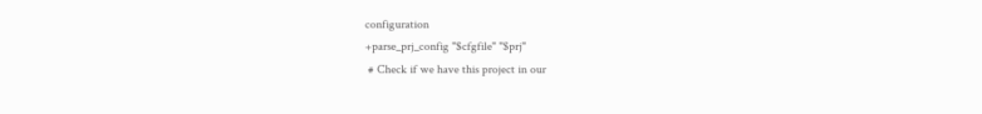configuration
+parse_prj_config "$cfgfile" "$prj"
 # Check if we have this project in our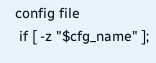config file
 if [ -z "$cfg_name" ];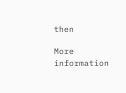then

More information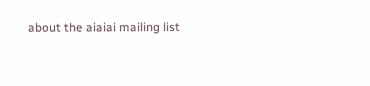about the aiaiai mailing list